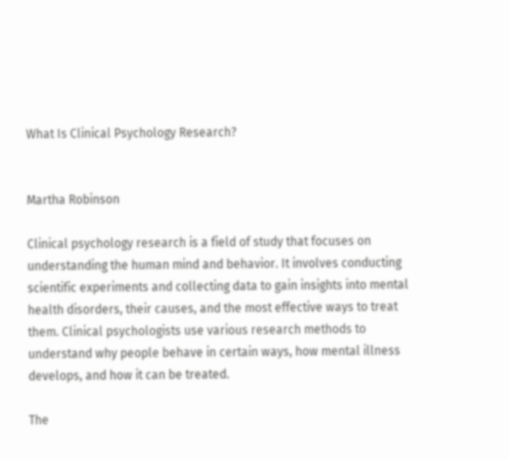What Is Clinical Psychology Research?


Martha Robinson

Clinical psychology research is a field of study that focuses on understanding the human mind and behavior. It involves conducting scientific experiments and collecting data to gain insights into mental health disorders, their causes, and the most effective ways to treat them. Clinical psychologists use various research methods to understand why people behave in certain ways, how mental illness develops, and how it can be treated.

The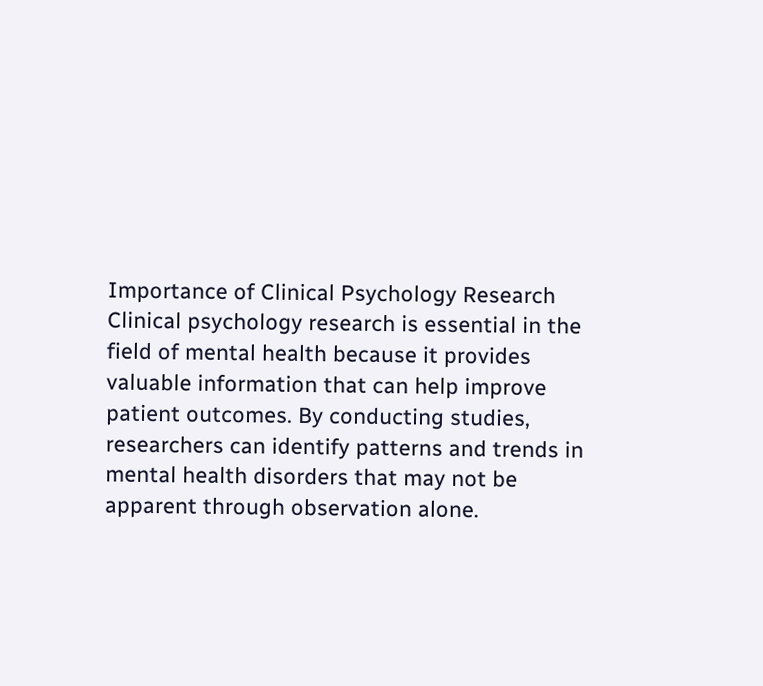Importance of Clinical Psychology Research
Clinical psychology research is essential in the field of mental health because it provides valuable information that can help improve patient outcomes. By conducting studies, researchers can identify patterns and trends in mental health disorders that may not be apparent through observation alone.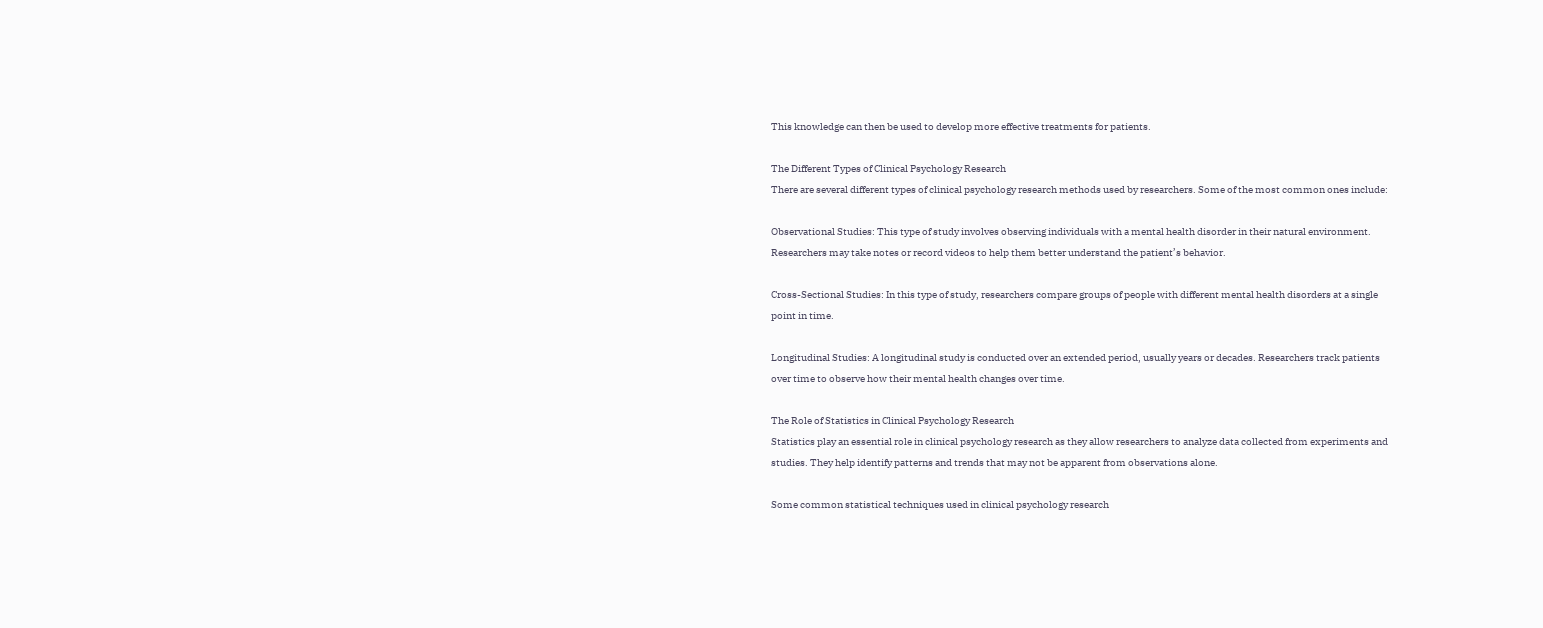This knowledge can then be used to develop more effective treatments for patients.

The Different Types of Clinical Psychology Research
There are several different types of clinical psychology research methods used by researchers. Some of the most common ones include:

Observational Studies: This type of study involves observing individuals with a mental health disorder in their natural environment. Researchers may take notes or record videos to help them better understand the patient’s behavior.

Cross-Sectional Studies: In this type of study, researchers compare groups of people with different mental health disorders at a single point in time.

Longitudinal Studies: A longitudinal study is conducted over an extended period, usually years or decades. Researchers track patients over time to observe how their mental health changes over time.

The Role of Statistics in Clinical Psychology Research
Statistics play an essential role in clinical psychology research as they allow researchers to analyze data collected from experiments and studies. They help identify patterns and trends that may not be apparent from observations alone.

Some common statistical techniques used in clinical psychology research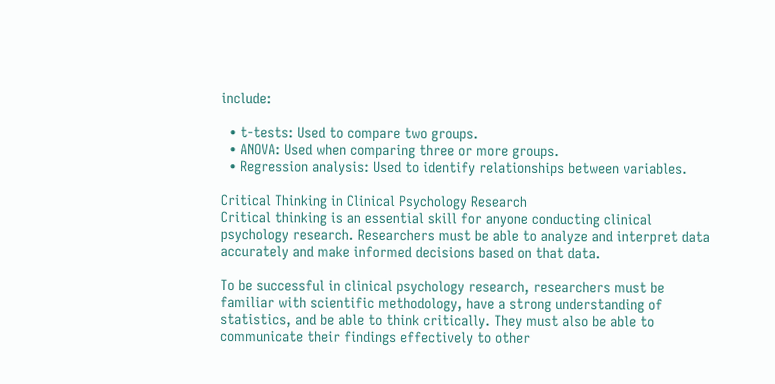include:

  • t-tests: Used to compare two groups.
  • ANOVA: Used when comparing three or more groups.
  • Regression analysis: Used to identify relationships between variables.

Critical Thinking in Clinical Psychology Research
Critical thinking is an essential skill for anyone conducting clinical psychology research. Researchers must be able to analyze and interpret data accurately and make informed decisions based on that data.

To be successful in clinical psychology research, researchers must be familiar with scientific methodology, have a strong understanding of statistics, and be able to think critically. They must also be able to communicate their findings effectively to other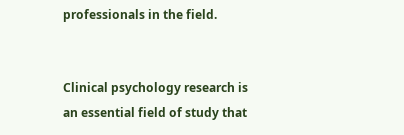professionals in the field.


Clinical psychology research is an essential field of study that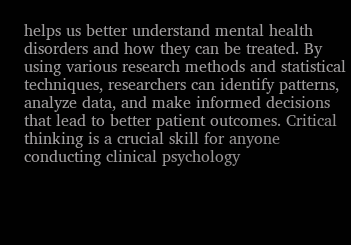helps us better understand mental health disorders and how they can be treated. By using various research methods and statistical techniques, researchers can identify patterns, analyze data, and make informed decisions that lead to better patient outcomes. Critical thinking is a crucial skill for anyone conducting clinical psychology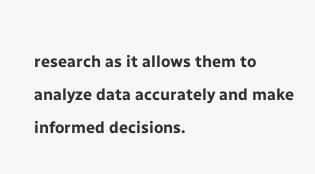research as it allows them to analyze data accurately and make informed decisions.